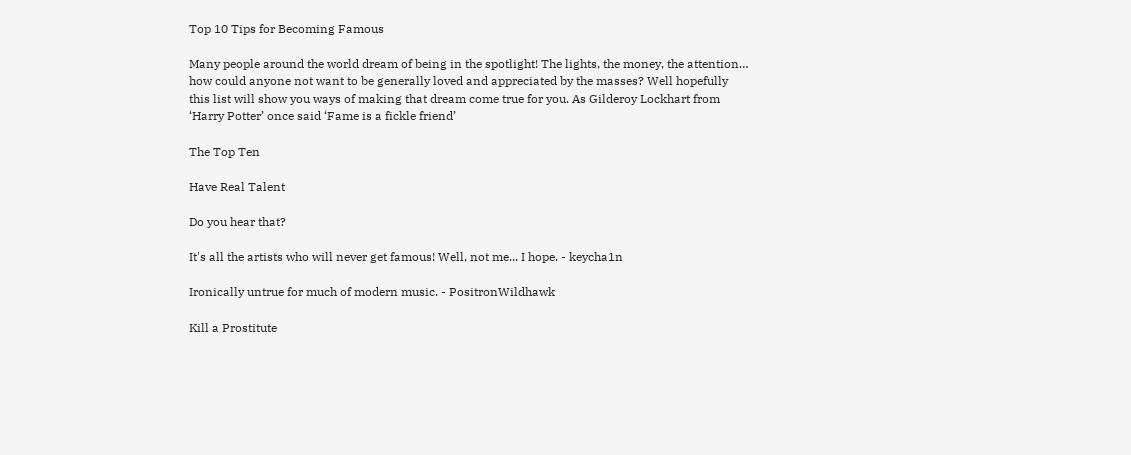Top 10 Tips for Becoming Famous

Many people around the world dream of being in the spotlight! The lights, the money, the attention… how could anyone not want to be generally loved and appreciated by the masses? Well hopefully this list will show you ways of making that dream come true for you. As Gilderoy Lockhart from ‘Harry Potter’ once said ‘Fame is a fickle friend’

The Top Ten

Have Real Talent

Do you hear that?

It's all the artists who will never get famous! Well, not me... I hope. - keycha1n

Ironically untrue for much of modern music. - PositronWildhawk

Kill a Prostitute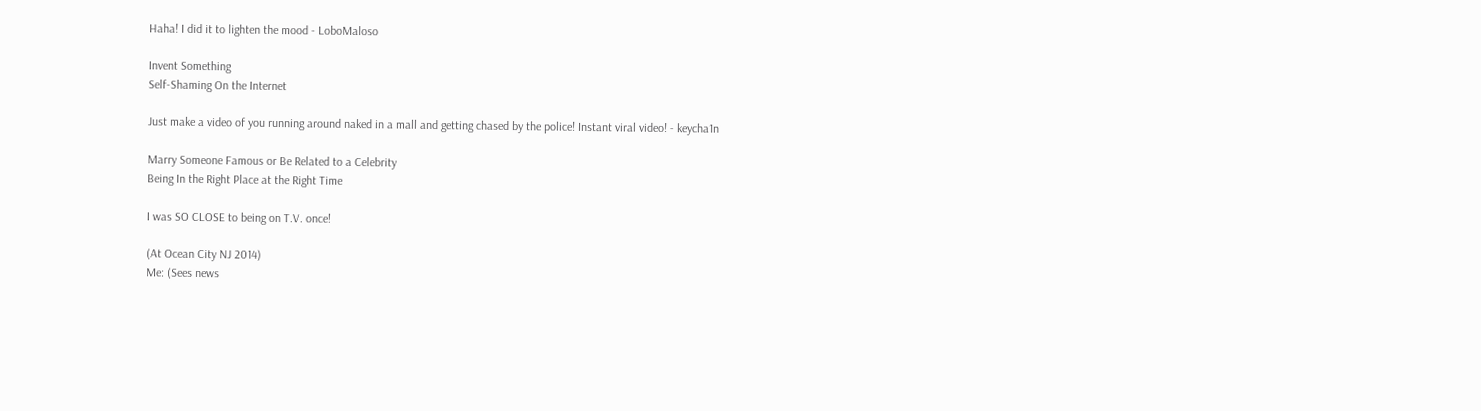Haha! I did it to lighten the mood - LoboMaloso

Invent Something
Self-Shaming On the Internet

Just make a video of you running around naked in a mall and getting chased by the police! Instant viral video! - keycha1n

Marry Someone Famous or Be Related to a Celebrity
Being In the Right Place at the Right Time

I was SO CLOSE to being on T.V. once!

(At Ocean City NJ 2014)
Me: (Sees news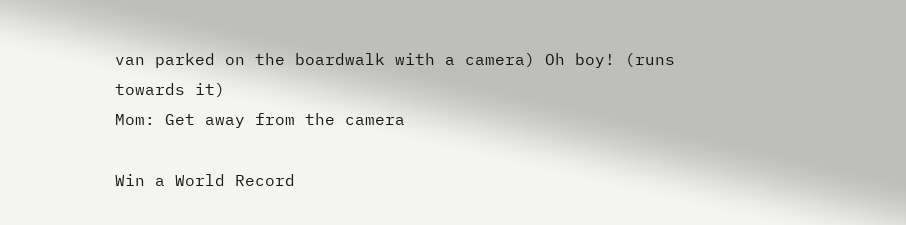van parked on the boardwalk with a camera) Oh boy! (runs towards it)
Mom: Get away from the camera

Win a World Record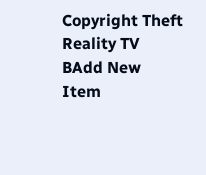Copyright Theft
Reality TV
BAdd New Item